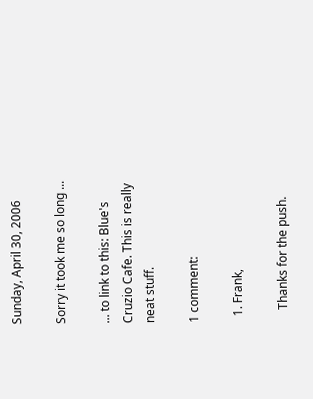Sunday, April 30, 2006

Sorry it took me so long ...

... to link to this: Blue's Cruzio Cafe. This is really neat stuff.

1 comment:

  1. Frank,

    Thanks for the push.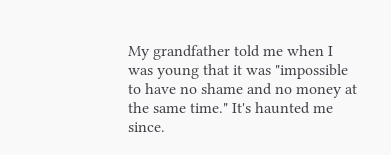My grandfather told me when I was young that it was "impossible to have no shame and no money at the same time." It's haunted me since.